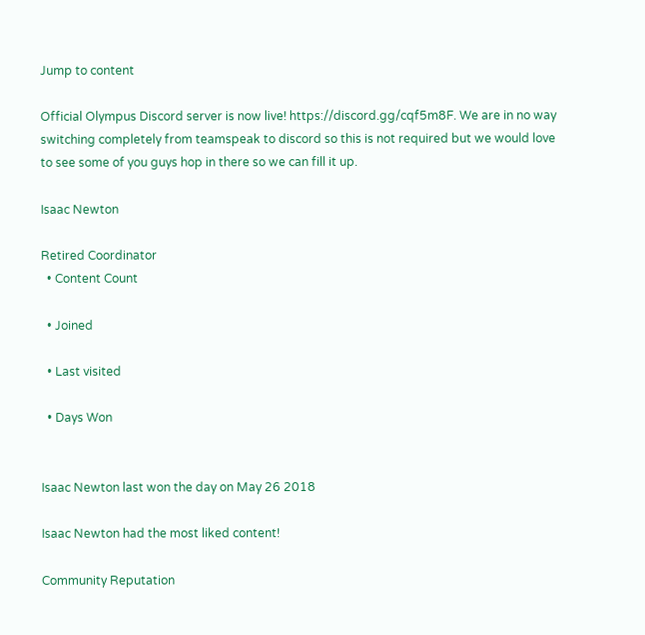Jump to content

Official Olympus Discord server is now live! https://discord.gg/cqf5m8F. We are in no way switching completely from teamspeak to discord so this is not required but we would love to see some of you guys hop in there so we can fill it up.

Isaac Newton

Retired Coordinator
  • Content Count

  • Joined

  • Last visited

  • Days Won


Isaac Newton last won the day on May 26 2018

Isaac Newton had the most liked content!

Community Reputation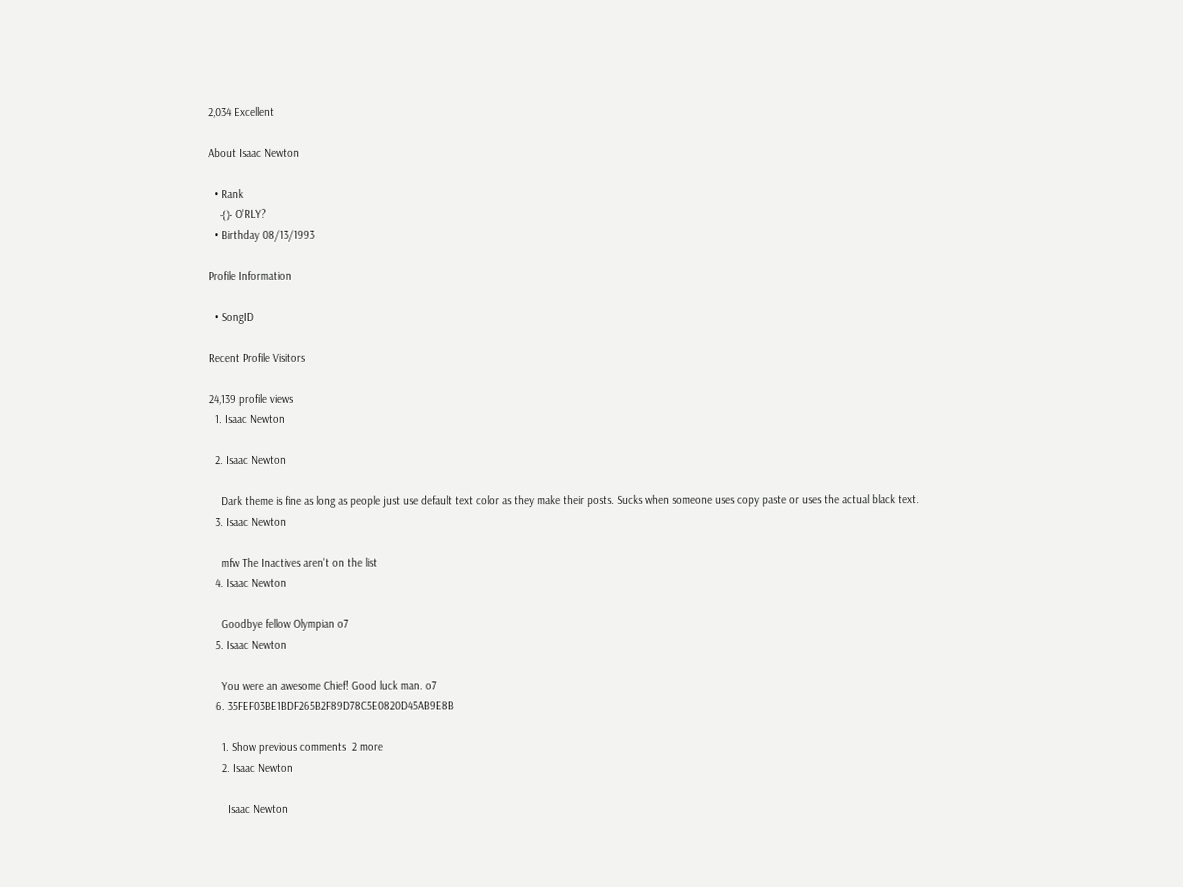2,034 Excellent

About Isaac Newton

  • Rank
    ﴾﴿ O'RLY?
  • Birthday 08/13/1993

Profile Information

  • SongID

Recent Profile Visitors

24,139 profile views
  1. Isaac Newton

  2. Isaac Newton

    Dark theme is fine as long as people just use default text color as they make their posts. Sucks when someone uses copy paste or uses the actual black text.
  3. Isaac Newton

    mfw The Inactives aren't on the list
  4. Isaac Newton

    Goodbye fellow Olympian o7
  5. Isaac Newton

    You were an awesome Chief! Good luck man. o7
  6. 35FEF03BE1BDF265B2F89D78C5E0820D45AB9E8B

    1. Show previous comments  2 more
    2. Isaac Newton

      Isaac Newton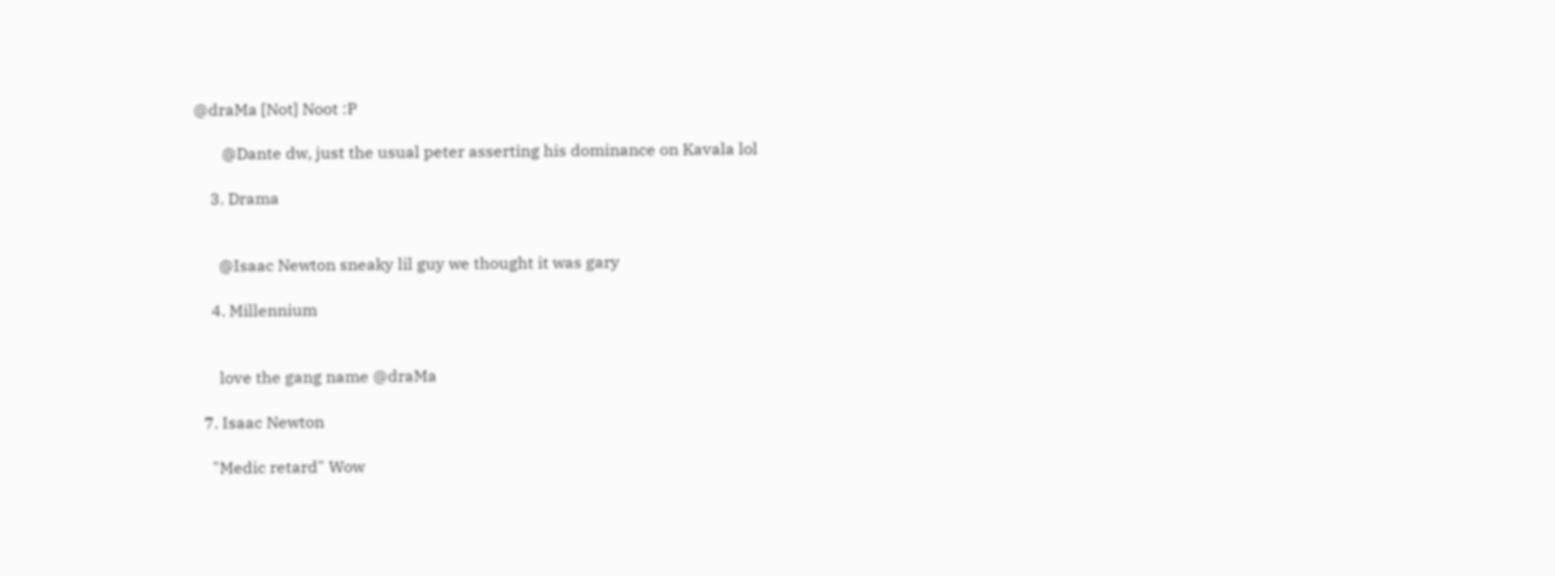@draMa [Not] Noot :P

       @Dante dw, just the usual peter asserting his dominance on Kavala lol

    3. Drama


      @Isaac Newton sneaky lil guy we thought it was gary

    4. Millennium


      love the gang name @draMa

  7. Isaac Newton

    "Medic retard" Wow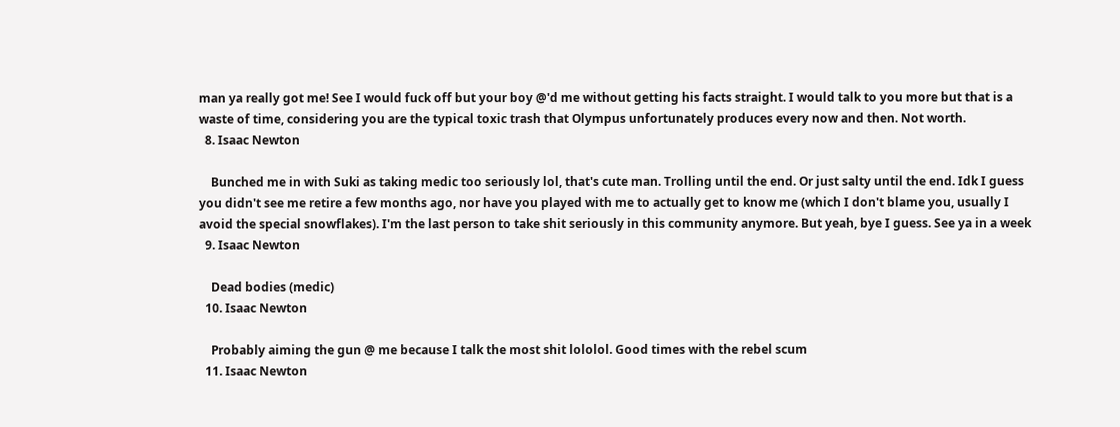man ya really got me! See I would fuck off but your boy @'d me without getting his facts straight. I would talk to you more but that is a waste of time, considering you are the typical toxic trash that Olympus unfortunately produces every now and then. Not worth.
  8. Isaac Newton

    Bunched me in with Suki as taking medic too seriously lol, that's cute man. Trolling until the end. Or just salty until the end. Idk I guess you didn't see me retire a few months ago, nor have you played with me to actually get to know me (which I don't blame you, usually I avoid the special snowflakes). I'm the last person to take shit seriously in this community anymore. But yeah, bye I guess. See ya in a week
  9. Isaac Newton

    Dead bodies (medic)
  10. Isaac Newton

    Probably aiming the gun @ me because I talk the most shit lololol. Good times with the rebel scum
  11. Isaac Newton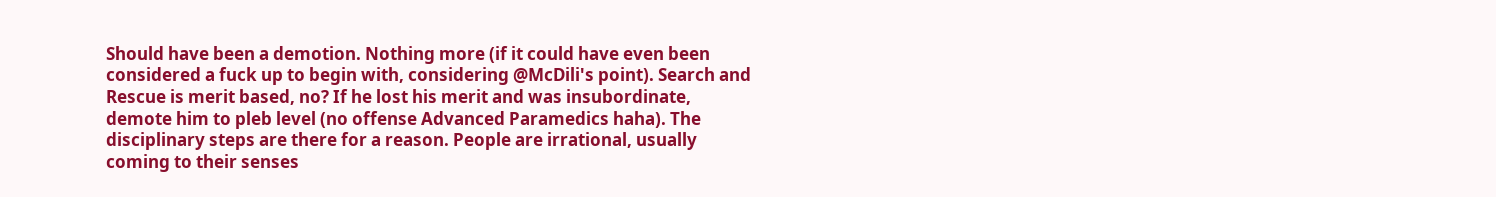Should have been a demotion. Nothing more (if it could have even been considered a fuck up to begin with, considering @McDili's point). Search and Rescue is merit based, no? If he lost his merit and was insubordinate, demote him to pleb level (no offense Advanced Paramedics haha). The disciplinary steps are there for a reason. People are irrational, usually coming to their senses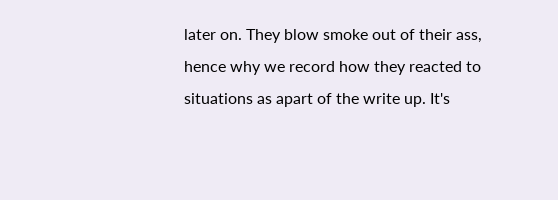later on. They blow smoke out of their ass, hence why we record how they reacted to situations as apart of the write up. It's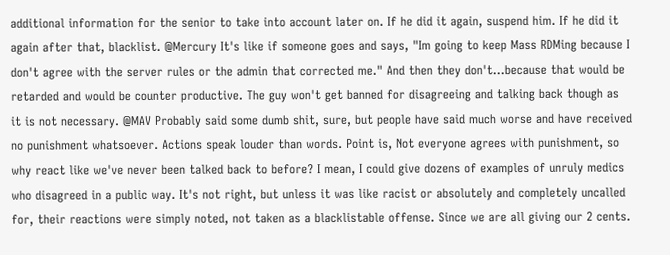additional information for the senior to take into account later on. If he did it again, suspend him. If he did it again after that, blacklist. @Mercury It's like if someone goes and says, "Im going to keep Mass RDMing because I don't agree with the server rules or the admin that corrected me." And then they don't...because that would be retarded and would be counter productive. The guy won't get banned for disagreeing and talking back though as it is not necessary. @MAV Probably said some dumb shit, sure, but people have said much worse and have received no punishment whatsoever. Actions speak louder than words. Point is, Not everyone agrees with punishment, so why react like we've never been talked back to before? I mean, I could give dozens of examples of unruly medics who disagreed in a public way. It's not right, but unless it was like racist or absolutely and completely uncalled for, their reactions were simply noted, not taken as a blacklistable offense. Since we are all giving our 2 cents.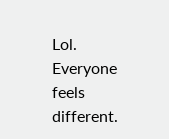Lol. Everyone feels different.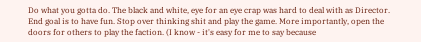Do what you gotta do. The black and white, eye for an eye crap was hard to deal with as Director. End goal is to have fun. Stop over thinking shit and play the game. More importantly, open the doors for others to play the faction. (I know - it's easy for me to say because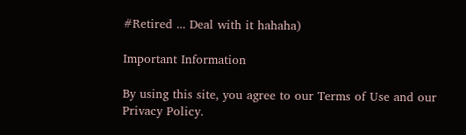#Retired ... Deal with it hahaha)

Important Information

By using this site, you agree to our Terms of Use and our Privacy Policy.